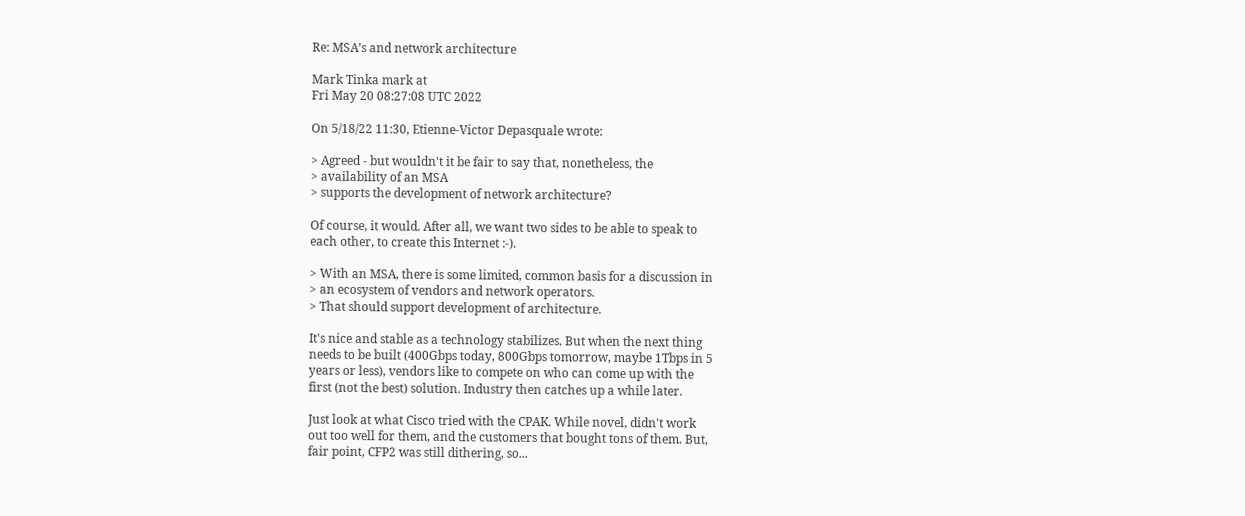Re: MSA’s and network architecture

Mark Tinka mark at
Fri May 20 08:27:08 UTC 2022

On 5/18/22 11:30, Etienne-Victor Depasquale wrote:

> Agreed - but wouldn't it be fair to say that, nonetheless, the
> availability of an MSA
> supports the development of network architecture?

Of course, it would. After all, we want two sides to be able to speak to
each other, to create this Internet :-).

> With an MSA, there is some limited, common basis for a discussion in
> an ecosystem of vendors and network operators.
> That should support development of architecture.

It's nice and stable as a technology stabilizes. But when the next thing
needs to be built (400Gbps today, 800Gbps tomorrow, maybe 1Tbps in 5
years or less), vendors like to compete on who can come up with the
first (not the best) solution. Industry then catches up a while later.

Just look at what Cisco tried with the CPAK. While novel, didn't work
out too well for them, and the customers that bought tons of them. But,
fair point, CFP2 was still dithering, so...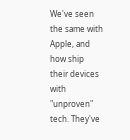We've seen the same with Apple, and how ship their devices with
"unproven" tech. They've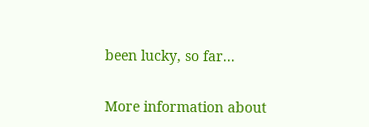been lucky, so far...


More information about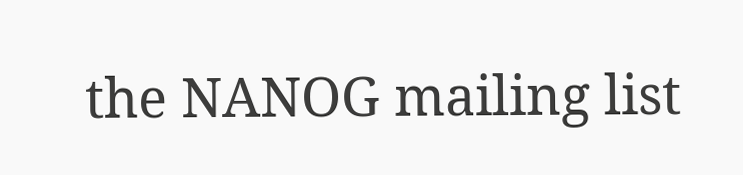the NANOG mailing list